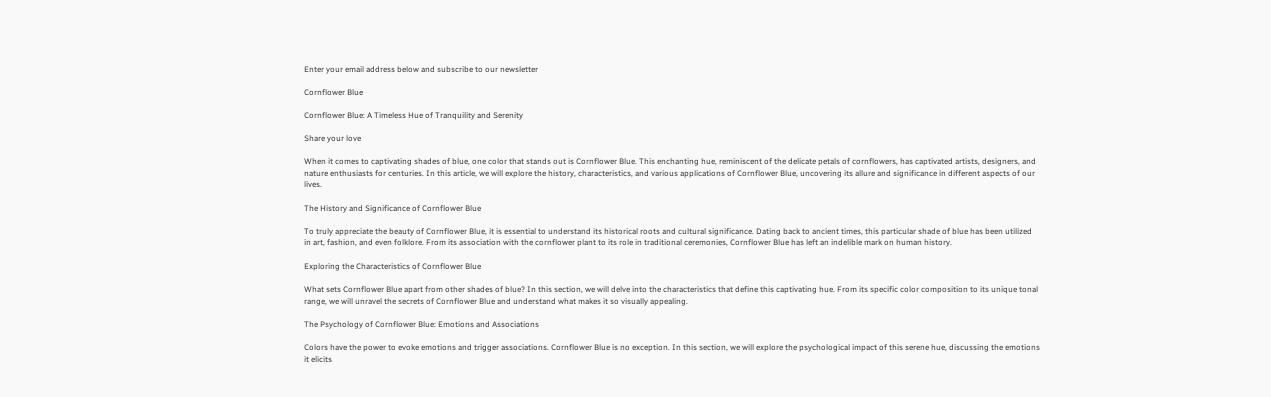Enter your email address below and subscribe to our newsletter

Cornflower Blue

Cornflower Blue: A Timeless Hue of Tranquility and Serenity

Share your love

When it comes to captivating shades of blue, one color that stands out is Cornflower Blue. This enchanting hue, reminiscent of the delicate petals of cornflowers, has captivated artists, designers, and nature enthusiasts for centuries. In this article, we will explore the history, characteristics, and various applications of Cornflower Blue, uncovering its allure and significance in different aspects of our lives.

The History and Significance of Cornflower Blue

To truly appreciate the beauty of Cornflower Blue, it is essential to understand its historical roots and cultural significance. Dating back to ancient times, this particular shade of blue has been utilized in art, fashion, and even folklore. From its association with the cornflower plant to its role in traditional ceremonies, Cornflower Blue has left an indelible mark on human history.

Exploring the Characteristics of Cornflower Blue

What sets Cornflower Blue apart from other shades of blue? In this section, we will delve into the characteristics that define this captivating hue. From its specific color composition to its unique tonal range, we will unravel the secrets of Cornflower Blue and understand what makes it so visually appealing.

The Psychology of Cornflower Blue: Emotions and Associations

Colors have the power to evoke emotions and trigger associations. Cornflower Blue is no exception. In this section, we will explore the psychological impact of this serene hue, discussing the emotions it elicits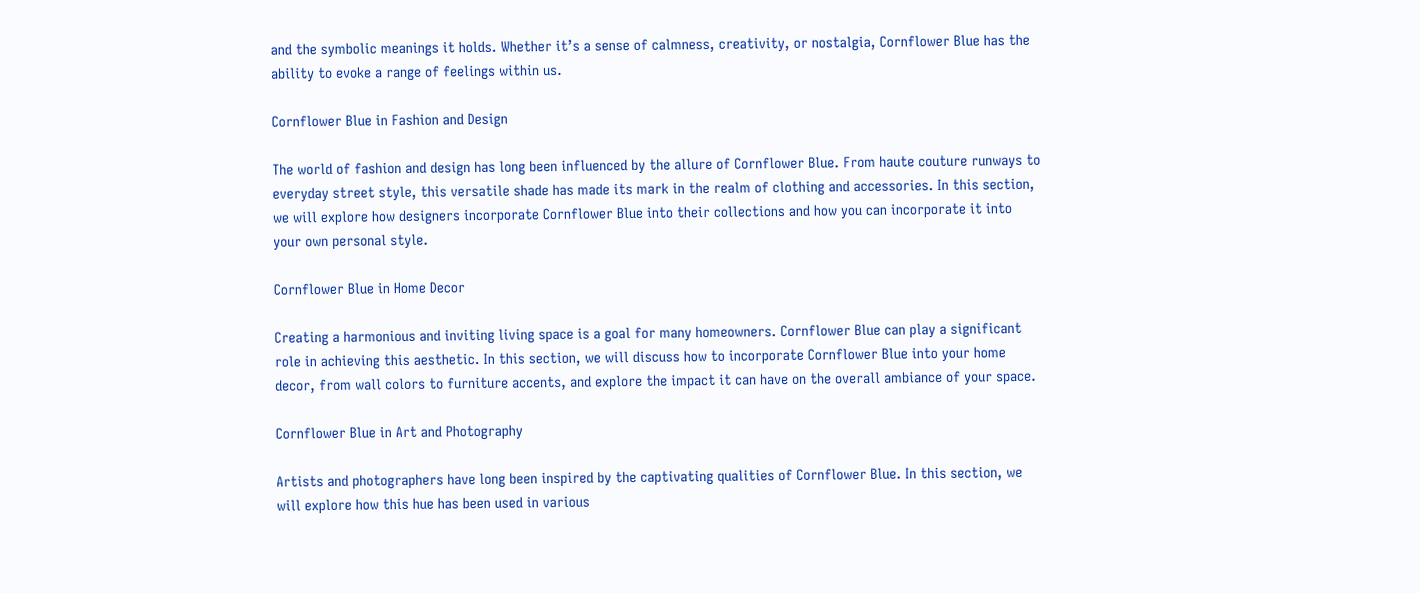and the symbolic meanings it holds. Whether it’s a sense of calmness, creativity, or nostalgia, Cornflower Blue has the ability to evoke a range of feelings within us.

Cornflower Blue in Fashion and Design

The world of fashion and design has long been influenced by the allure of Cornflower Blue. From haute couture runways to everyday street style, this versatile shade has made its mark in the realm of clothing and accessories. In this section, we will explore how designers incorporate Cornflower Blue into their collections and how you can incorporate it into your own personal style.

Cornflower Blue in Home Decor

Creating a harmonious and inviting living space is a goal for many homeowners. Cornflower Blue can play a significant role in achieving this aesthetic. In this section, we will discuss how to incorporate Cornflower Blue into your home decor, from wall colors to furniture accents, and explore the impact it can have on the overall ambiance of your space.

Cornflower Blue in Art and Photography

Artists and photographers have long been inspired by the captivating qualities of Cornflower Blue. In this section, we will explore how this hue has been used in various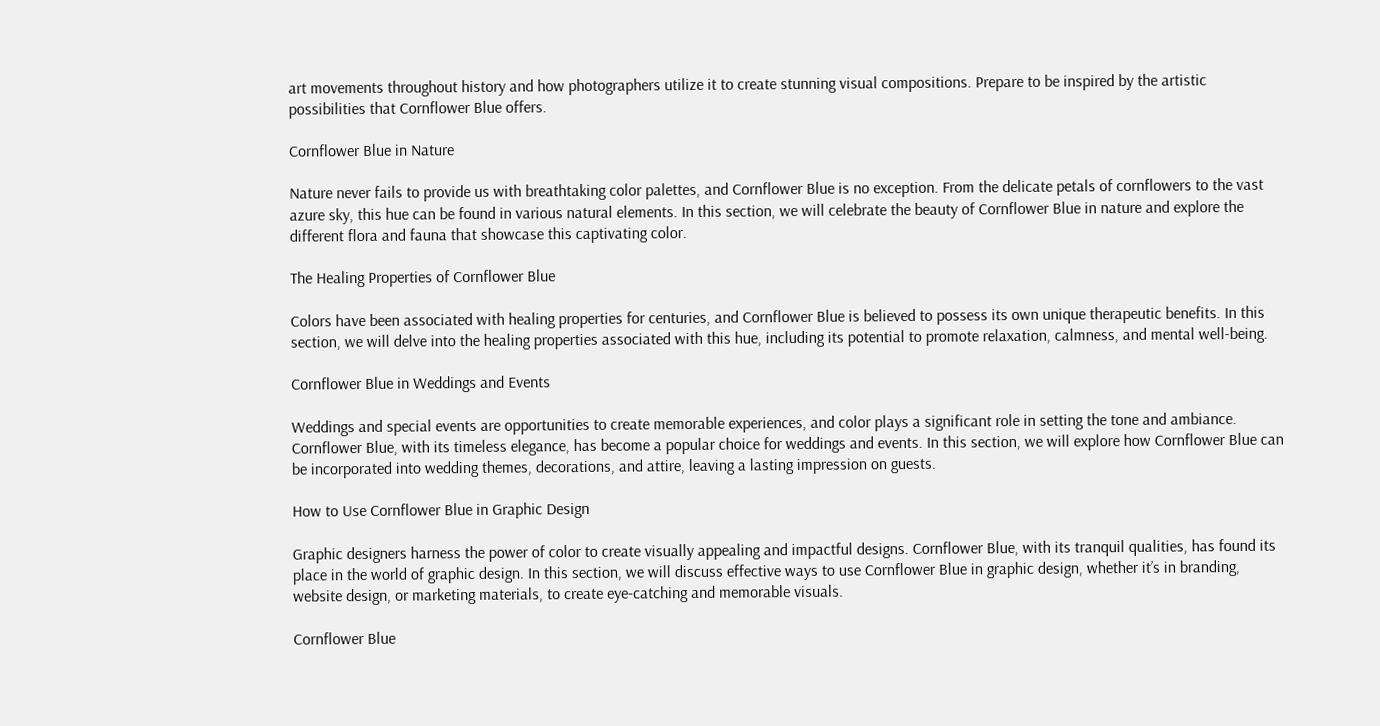art movements throughout history and how photographers utilize it to create stunning visual compositions. Prepare to be inspired by the artistic possibilities that Cornflower Blue offers.

Cornflower Blue in Nature

Nature never fails to provide us with breathtaking color palettes, and Cornflower Blue is no exception. From the delicate petals of cornflowers to the vast azure sky, this hue can be found in various natural elements. In this section, we will celebrate the beauty of Cornflower Blue in nature and explore the different flora and fauna that showcase this captivating color.

The Healing Properties of Cornflower Blue

Colors have been associated with healing properties for centuries, and Cornflower Blue is believed to possess its own unique therapeutic benefits. In this section, we will delve into the healing properties associated with this hue, including its potential to promote relaxation, calmness, and mental well-being.

Cornflower Blue in Weddings and Events

Weddings and special events are opportunities to create memorable experiences, and color plays a significant role in setting the tone and ambiance. Cornflower Blue, with its timeless elegance, has become a popular choice for weddings and events. In this section, we will explore how Cornflower Blue can be incorporated into wedding themes, decorations, and attire, leaving a lasting impression on guests.

How to Use Cornflower Blue in Graphic Design

Graphic designers harness the power of color to create visually appealing and impactful designs. Cornflower Blue, with its tranquil qualities, has found its place in the world of graphic design. In this section, we will discuss effective ways to use Cornflower Blue in graphic design, whether it’s in branding, website design, or marketing materials, to create eye-catching and memorable visuals.

Cornflower Blue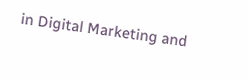in Digital Marketing and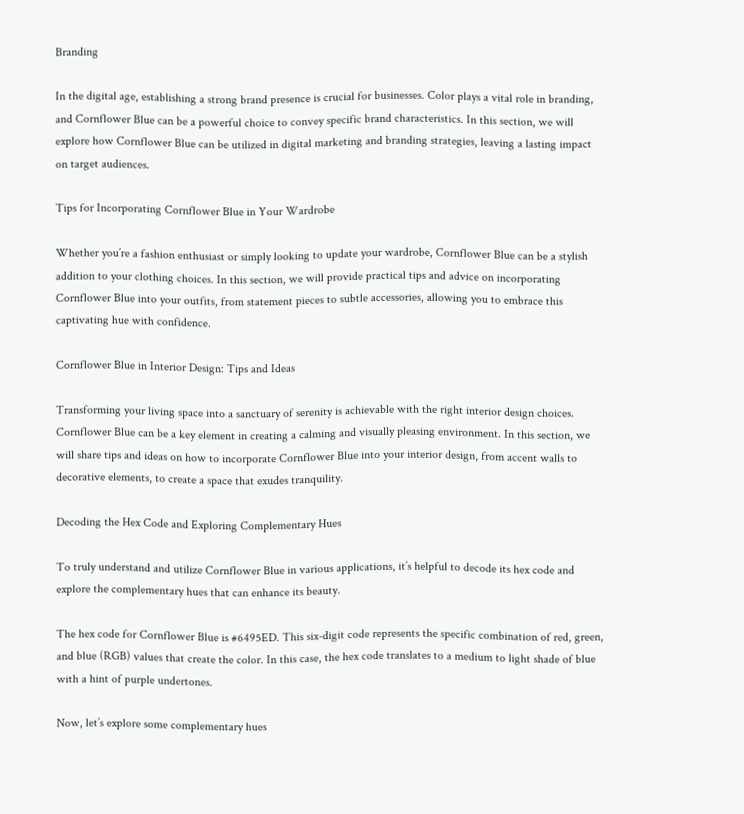Branding

In the digital age, establishing a strong brand presence is crucial for businesses. Color plays a vital role in branding, and Cornflower Blue can be a powerful choice to convey specific brand characteristics. In this section, we will explore how Cornflower Blue can be utilized in digital marketing and branding strategies, leaving a lasting impact on target audiences.

Tips for Incorporating Cornflower Blue in Your Wardrobe

Whether you’re a fashion enthusiast or simply looking to update your wardrobe, Cornflower Blue can be a stylish addition to your clothing choices. In this section, we will provide practical tips and advice on incorporating Cornflower Blue into your outfits, from statement pieces to subtle accessories, allowing you to embrace this captivating hue with confidence.

Cornflower Blue in Interior Design: Tips and Ideas

Transforming your living space into a sanctuary of serenity is achievable with the right interior design choices. Cornflower Blue can be a key element in creating a calming and visually pleasing environment. In this section, we will share tips and ideas on how to incorporate Cornflower Blue into your interior design, from accent walls to decorative elements, to create a space that exudes tranquility.

Decoding the Hex Code and Exploring Complementary Hues

To truly understand and utilize Cornflower Blue in various applications, it’s helpful to decode its hex code and explore the complementary hues that can enhance its beauty.

The hex code for Cornflower Blue is #6495ED. This six-digit code represents the specific combination of red, green, and blue (RGB) values that create the color. In this case, the hex code translates to a medium to light shade of blue with a hint of purple undertones.

Now, let’s explore some complementary hues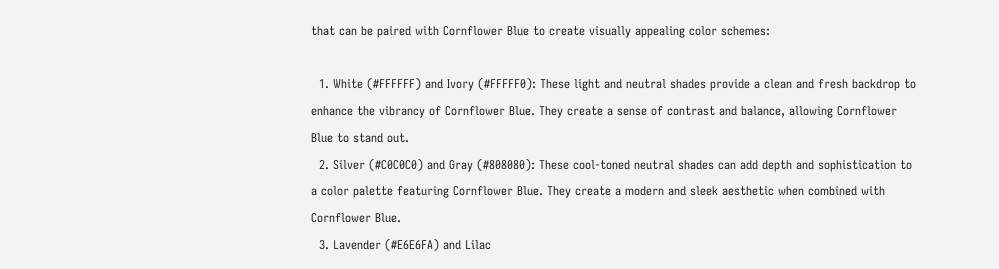that can be paired with Cornflower Blue to create visually appealing color schemes:

  1. White (#FFFFFF) and Ivory (#FFFFF0): These light and neutral shades provide a clean and fresh backdrop to enhance the vibrancy of Cornflower Blue. They create a sense of contrast and balance, allowing Cornflower Blue to stand out.
  2. Silver (#C0C0C0) and Gray (#808080): These cool-toned neutral shades can add depth and sophistication to a color palette featuring Cornflower Blue. They create a modern and sleek aesthetic when combined with Cornflower Blue.
  3. Lavender (#E6E6FA) and Lilac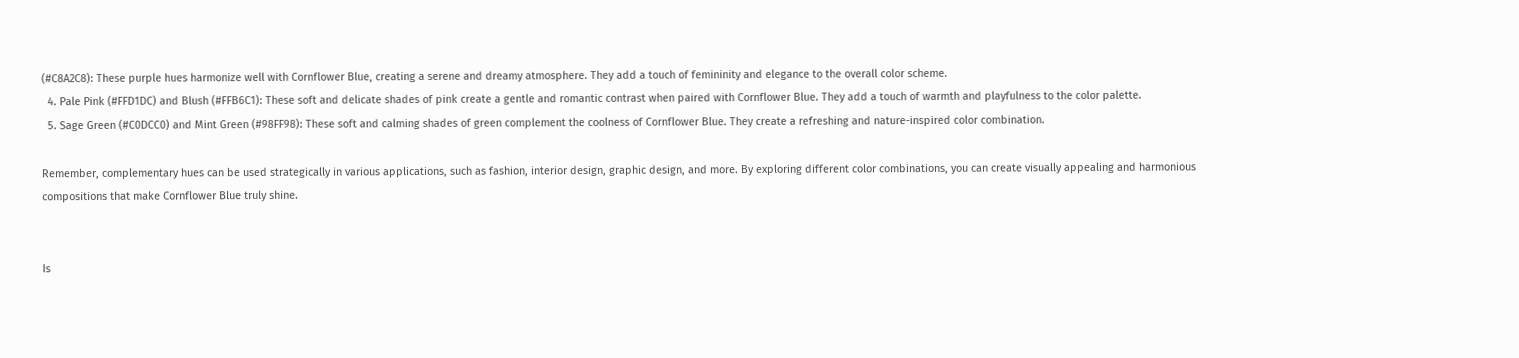(#C8A2C8): These purple hues harmonize well with Cornflower Blue, creating a serene and dreamy atmosphere. They add a touch of femininity and elegance to the overall color scheme.
  4. Pale Pink (#FFD1DC) and Blush (#FFB6C1): These soft and delicate shades of pink create a gentle and romantic contrast when paired with Cornflower Blue. They add a touch of warmth and playfulness to the color palette.
  5. Sage Green (#C0DCC0) and Mint Green (#98FF98): These soft and calming shades of green complement the coolness of Cornflower Blue. They create a refreshing and nature-inspired color combination.

Remember, complementary hues can be used strategically in various applications, such as fashion, interior design, graphic design, and more. By exploring different color combinations, you can create visually appealing and harmonious compositions that make Cornflower Blue truly shine.


Is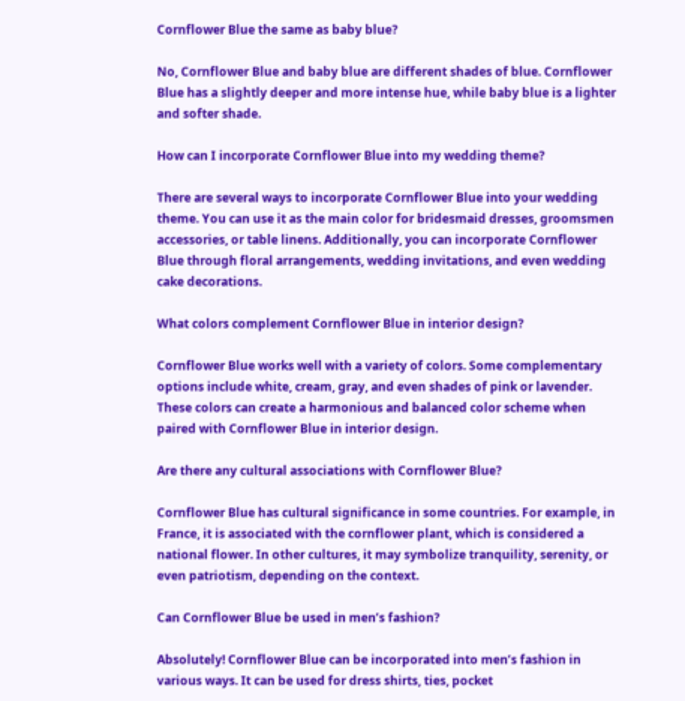Cornflower Blue the same as baby blue?

No, Cornflower Blue and baby blue are different shades of blue. Cornflower Blue has a slightly deeper and more intense hue, while baby blue is a lighter and softer shade.

How can I incorporate Cornflower Blue into my wedding theme?

There are several ways to incorporate Cornflower Blue into your wedding theme. You can use it as the main color for bridesmaid dresses, groomsmen accessories, or table linens. Additionally, you can incorporate Cornflower Blue through floral arrangements, wedding invitations, and even wedding cake decorations.

What colors complement Cornflower Blue in interior design?

Cornflower Blue works well with a variety of colors. Some complementary options include white, cream, gray, and even shades of pink or lavender. These colors can create a harmonious and balanced color scheme when paired with Cornflower Blue in interior design.

Are there any cultural associations with Cornflower Blue?

Cornflower Blue has cultural significance in some countries. For example, in France, it is associated with the cornflower plant, which is considered a national flower. In other cultures, it may symbolize tranquility, serenity, or even patriotism, depending on the context.

Can Cornflower Blue be used in men’s fashion?

Absolutely! Cornflower Blue can be incorporated into men’s fashion in various ways. It can be used for dress shirts, ties, pocket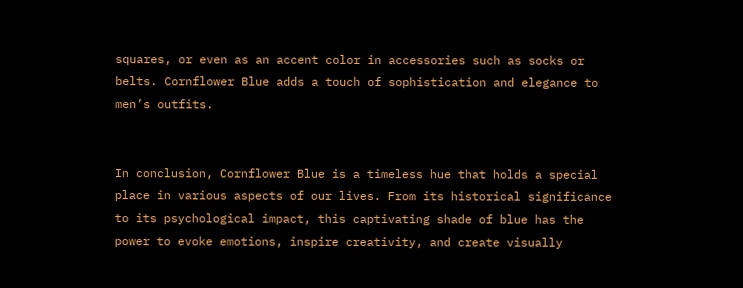squares, or even as an accent color in accessories such as socks or belts. Cornflower Blue adds a touch of sophistication and elegance to men’s outfits.


In conclusion, Cornflower Blue is a timeless hue that holds a special place in various aspects of our lives. From its historical significance to its psychological impact, this captivating shade of blue has the power to evoke emotions, inspire creativity, and create visually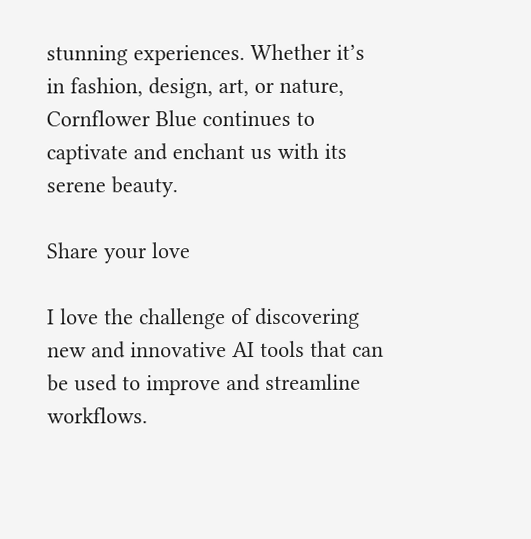stunning experiences. Whether it’s in fashion, design, art, or nature, Cornflower Blue continues to captivate and enchant us with its serene beauty.

Share your love

I love the challenge of discovering new and innovative AI tools that can be used to improve and streamline workflows.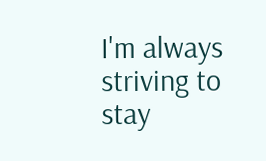I'm always striving to stay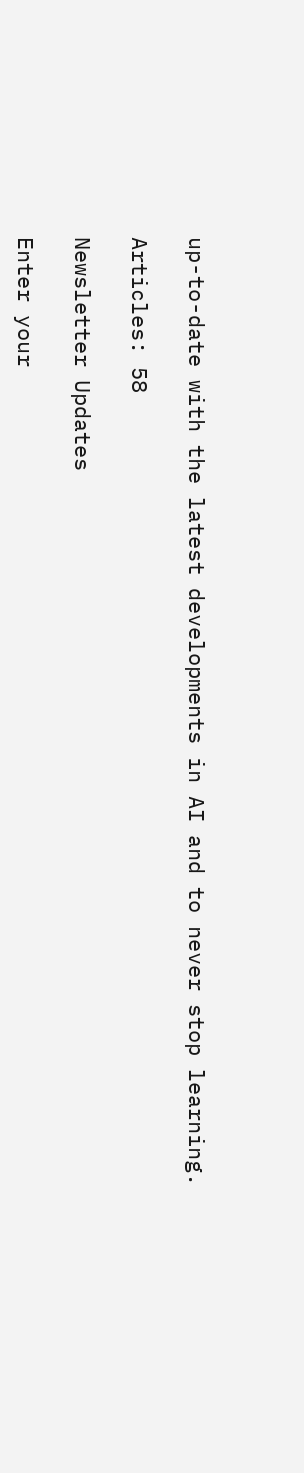up-to-date with the latest developments in AI and to never stop learning.

Articles: 58

Newsletter Updates

Enter your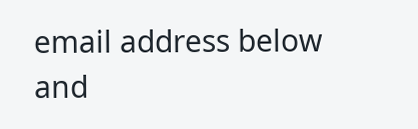email address below and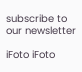subscribe to our newsletter

iFoto iFoto